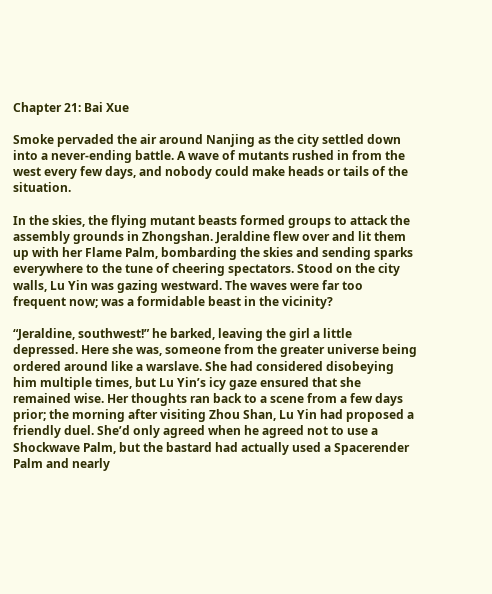Chapter 21: Bai Xue

Smoke pervaded the air around Nanjing as the city settled down into a never-ending battle. A wave of mutants rushed in from the west every few days, and nobody could make heads or tails of the situation.

In the skies, the flying mutant beasts formed groups to attack the assembly grounds in Zhongshan. Jeraldine flew over and lit them up with her Flame Palm, bombarding the skies and sending sparks everywhere to the tune of cheering spectators. Stood on the city walls, Lu Yin was gazing westward. The waves were far too frequent now; was a formidable beast in the vicinity?

“Jeraldine, southwest!” he barked, leaving the girl a little depressed. Here she was, someone from the greater universe being ordered around like a warslave. She had considered disobeying him multiple times, but Lu Yin’s icy gaze ensured that she remained wise. Her thoughts ran back to a scene from a few days prior; the morning after visiting Zhou Shan, Lu Yin had proposed a friendly duel. She’d only agreed when he agreed not to use a Shockwave Palm, but the bastard had actually used a Spacerender Palm and nearly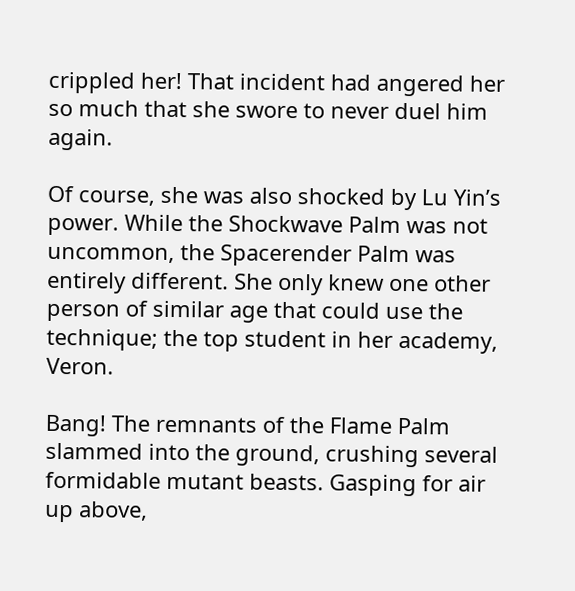crippled her! That incident had angered her so much that she swore to never duel him again.

Of course, she was also shocked by Lu Yin’s power. While the Shockwave Palm was not uncommon, the Spacerender Palm was entirely different. She only knew one other person of similar age that could use the technique; the top student in her academy, Veron.

Bang! The remnants of the Flame Palm slammed into the ground, crushing several formidable mutant beasts. Gasping for air up above,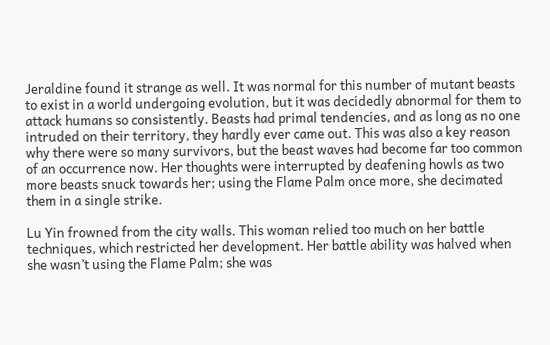Jeraldine found it strange as well. It was normal for this number of mutant beasts to exist in a world undergoing evolution, but it was decidedly abnormal for them to attack humans so consistently. Beasts had primal tendencies, and as long as no one intruded on their territory, they hardly ever came out. This was also a key reason why there were so many survivors, but the beast waves had become far too common of an occurrence now. Her thoughts were interrupted by deafening howls as two more beasts snuck towards her; using the Flame Palm once more, she decimated them in a single strike.

Lu Yin frowned from the city walls. This woman relied too much on her battle techniques, which restricted her development. Her battle ability was halved when she wasn’t using the Flame Palm; she was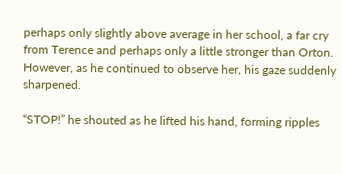perhaps only slightly above average in her school, a far cry from Terence and perhaps only a little stronger than Orton. However, as he continued to observe her, his gaze suddenly sharpened.

“STOP!” he shouted as he lifted his hand, forming ripples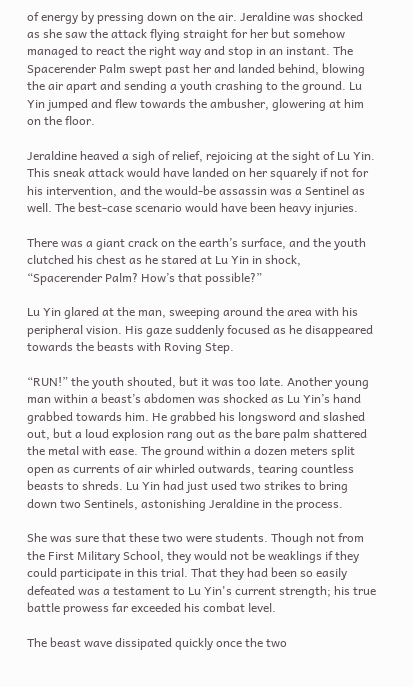of energy by pressing down on the air. Jeraldine was shocked as she saw the attack flying straight for her but somehow managed to react the right way and stop in an instant. The Spacerender Palm swept past her and landed behind, blowing the air apart and sending a youth crashing to the ground. Lu Yin jumped and flew towards the ambusher, glowering at him on the floor.

Jeraldine heaved a sigh of relief, rejoicing at the sight of Lu Yin. This sneak attack would have landed on her squarely if not for his intervention, and the would-be assassin was a Sentinel as well. The best-case scenario would have been heavy injuries.

There was a giant crack on the earth’s surface, and the youth clutched his chest as he stared at Lu Yin in shock, “Spacerender Palm? How’s that possible?”

Lu Yin glared at the man, sweeping around the area with his peripheral vision. His gaze suddenly focused as he disappeared towards the beasts with Roving Step.

“RUN!” the youth shouted, but it was too late. Another young man within a beast’s abdomen was shocked as Lu Yin’s hand grabbed towards him. He grabbed his longsword and slashed out, but a loud explosion rang out as the bare palm shattered the metal with ease. The ground within a dozen meters split open as currents of air whirled outwards, tearing countless beasts to shreds. Lu Yin had just used two strikes to bring down two Sentinels, astonishing Jeraldine in the process.

She was sure that these two were students. Though not from the First Military School, they would not be weaklings if they could participate in this trial. That they had been so easily defeated was a testament to Lu Yin's current strength; his true battle prowess far exceeded his combat level.

The beast wave dissipated quickly once the two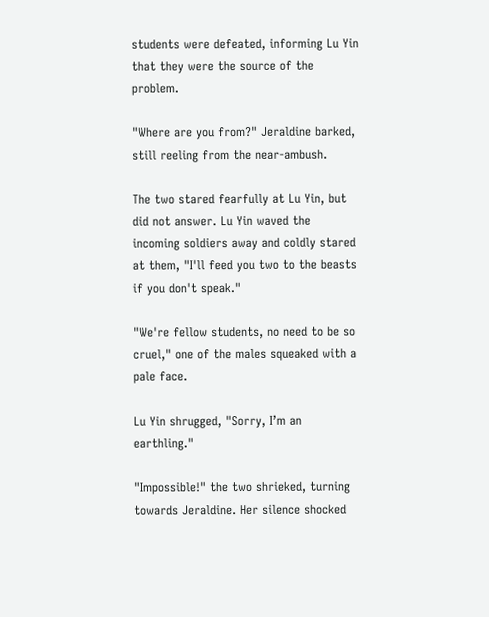students were defeated, informing Lu Yin that they were the source of the problem.

"Where are you from?" Jeraldine barked, still reeling from the near-ambush.

The two stared fearfully at Lu Yin, but did not answer. Lu Yin waved the incoming soldiers away and coldly stared at them, "I'll feed you two to the beasts if you don't speak."

"We're fellow students, no need to be so cruel," one of the males squeaked with a pale face.

Lu Yin shrugged, "Sorry, I’m an earthling."

"Impossible!" the two shrieked, turning towards Jeraldine. Her silence shocked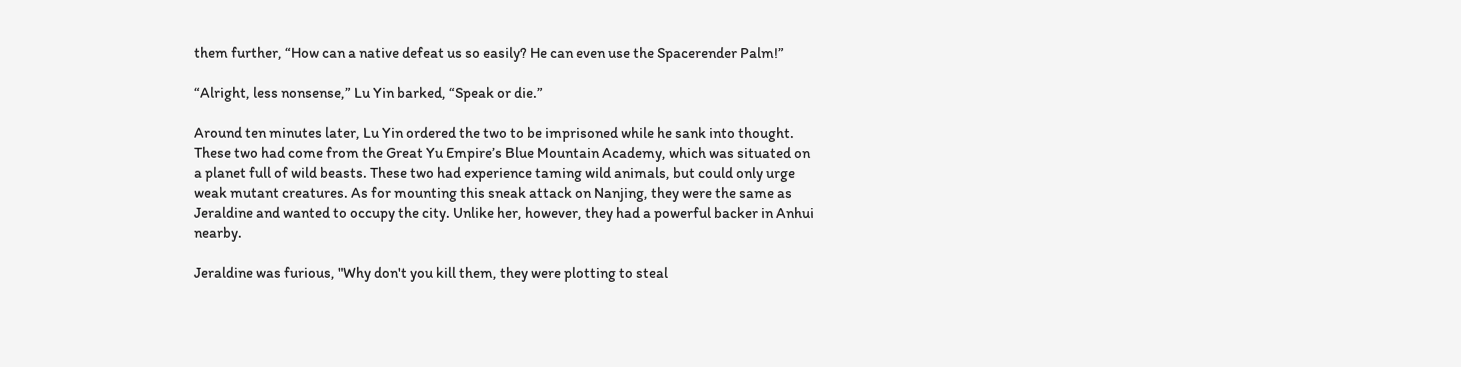them further, “How can a native defeat us so easily? He can even use the Spacerender Palm!”

“Alright, less nonsense,” Lu Yin barked, “Speak or die.”

Around ten minutes later, Lu Yin ordered the two to be imprisoned while he sank into thought. These two had come from the Great Yu Empire’s Blue Mountain Academy, which was situated on a planet full of wild beasts. These two had experience taming wild animals, but could only urge weak mutant creatures. As for mounting this sneak attack on Nanjing, they were the same as Jeraldine and wanted to occupy the city. Unlike her, however, they had a powerful backer in Anhui nearby.

Jeraldine was furious, "Why don't you kill them, they were plotting to steal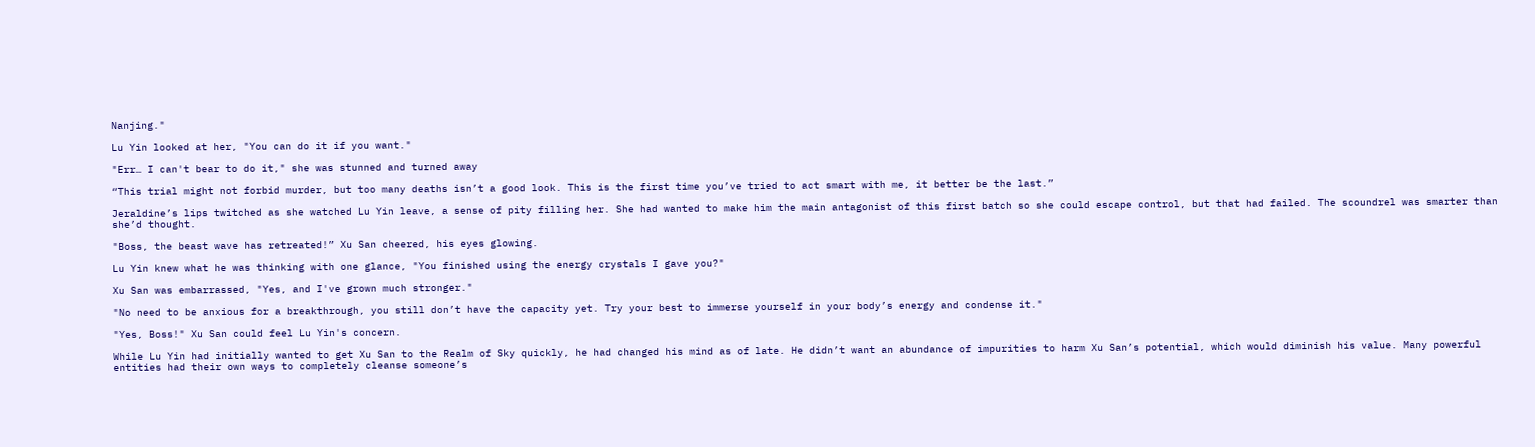Nanjing."

Lu Yin looked at her, "You can do it if you want."

"Err… I can't bear to do it," she was stunned and turned away

“This trial might not forbid murder, but too many deaths isn’t a good look. This is the first time you’ve tried to act smart with me, it better be the last.”

Jeraldine’s lips twitched as she watched Lu Yin leave, a sense of pity filling her. She had wanted to make him the main antagonist of this first batch so she could escape control, but that had failed. The scoundrel was smarter than she’d thought.

"Boss, the beast wave has retreated!” Xu San cheered, his eyes glowing.

Lu Yin knew what he was thinking with one glance, "You finished using the energy crystals I gave you?"

Xu San was embarrassed, "Yes, and I've grown much stronger."

"No need to be anxious for a breakthrough, you still don’t have the capacity yet. Try your best to immerse yourself in your body’s energy and condense it."

"Yes, Boss!" Xu San could feel Lu Yin's concern.

While Lu Yin had initially wanted to get Xu San to the Realm of Sky quickly, he had changed his mind as of late. He didn’t want an abundance of impurities to harm Xu San’s potential, which would diminish his value. Many powerful entities had their own ways to completely cleanse someone’s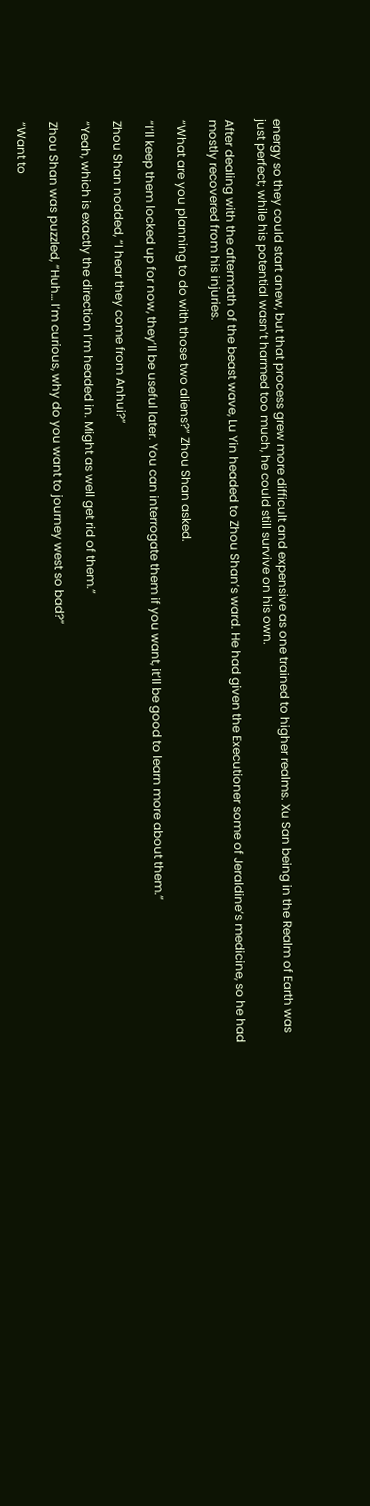energy so they could start anew, but that process grew more difficult and expensive as one trained to higher realms. Xu San being in the Realm of Earth was just perfect; while his potential wasn’t harmed too much, he could still survive on his own.

After dealing with the aftermath of the beast wave, Lu Yin headed to Zhou Shan’s ward. He had given the Executioner some of Jeraldine’s medicine, so he had mostly recovered from his injuries.

“What are you planning to do with those two aliens?” Zhou Shan asked.

“I’ll keep them locked up for now, they’ll be useful later. You can interrogate them if you want, it’ll be good to learn more about them.”

Zhou Shan nodded, “I hear they come from Anhui?”

“Yeah, which is exactly the direction I’m headed in. Might as well get rid of them.”

Zhou Shan was puzzled, “Huh… I’m curious, why do you want to journey west so bad?”

“Want to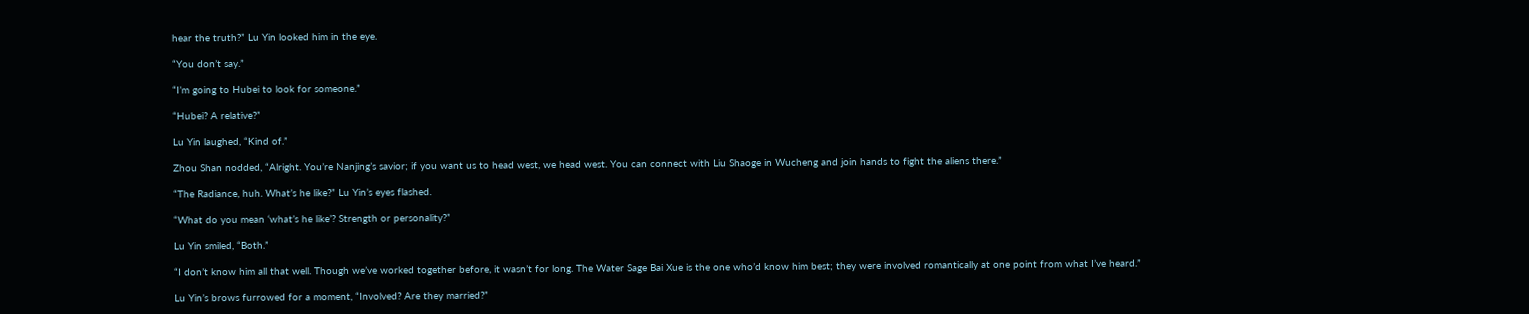hear the truth?” Lu Yin looked him in the eye.

“You don’t say.”

“I’m going to Hubei to look for someone.”

“Hubei? A relative?”

Lu Yin laughed, “Kind of.”

Zhou Shan nodded, “Alright. You’re Nanjing’s savior; if you want us to head west, we head west. You can connect with Liu Shaoge in Wucheng and join hands to fight the aliens there.”

“The Radiance, huh. What’s he like?” Lu Yin’s eyes flashed.

“What do you mean ‘what’s he like’? Strength or personality?”

Lu Yin smiled, “Both.”

“I don’t know him all that well. Though we’ve worked together before, it wasn’t for long. The Water Sage Bai Xue is the one who’d know him best; they were involved romantically at one point from what I’ve heard.”

Lu Yin’s brows furrowed for a moment, “Involved? Are they married?”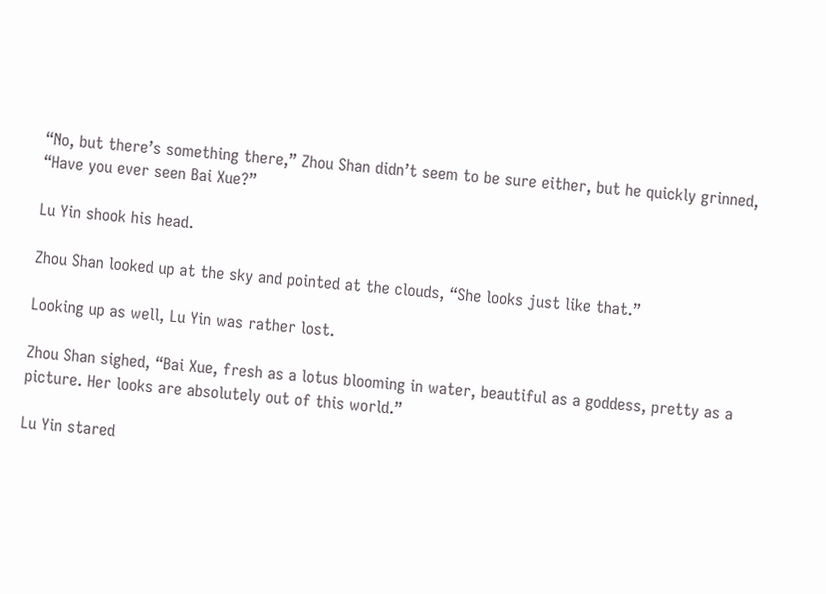“No, but there’s something there,” Zhou Shan didn’t seem to be sure either, but he quickly grinned, “Have you ever seen Bai Xue?”

Lu Yin shook his head.

Zhou Shan looked up at the sky and pointed at the clouds, “She looks just like that.”

Looking up as well, Lu Yin was rather lost.

Zhou Shan sighed, “Bai Xue, fresh as a lotus blooming in water, beautiful as a goddess, pretty as a picture. Her looks are absolutely out of this world.”

Lu Yin stared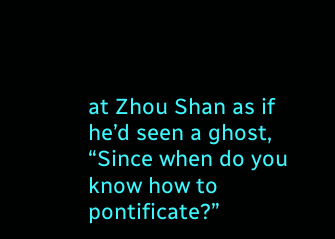at Zhou Shan as if he’d seen a ghost, “Since when do you know how to pontificate?”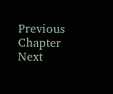Previous Chapter Next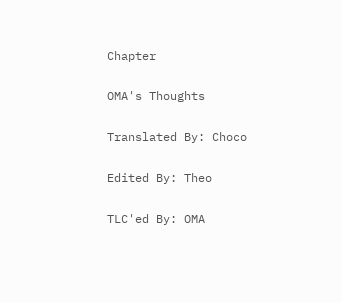Chapter

OMA's Thoughts

Translated By: Choco

Edited By: Theo

TLC'ed By: OMA